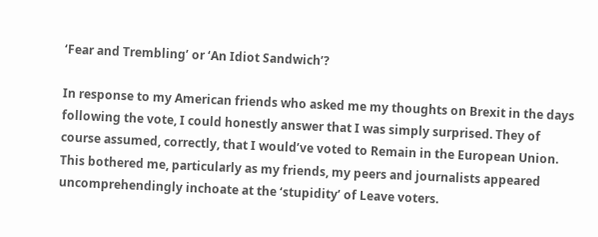‘Fear and Trembling’ or ‘An Idiot Sandwich’?

In response to my American friends who asked me my thoughts on Brexit in the days following the vote, I could honestly answer that I was simply surprised. They of course assumed, correctly, that I would’ve voted to Remain in the European Union. This bothered me, particularly as my friends, my peers and journalists appeared uncomprehendingly inchoate at the ‘stupidity’ of Leave voters.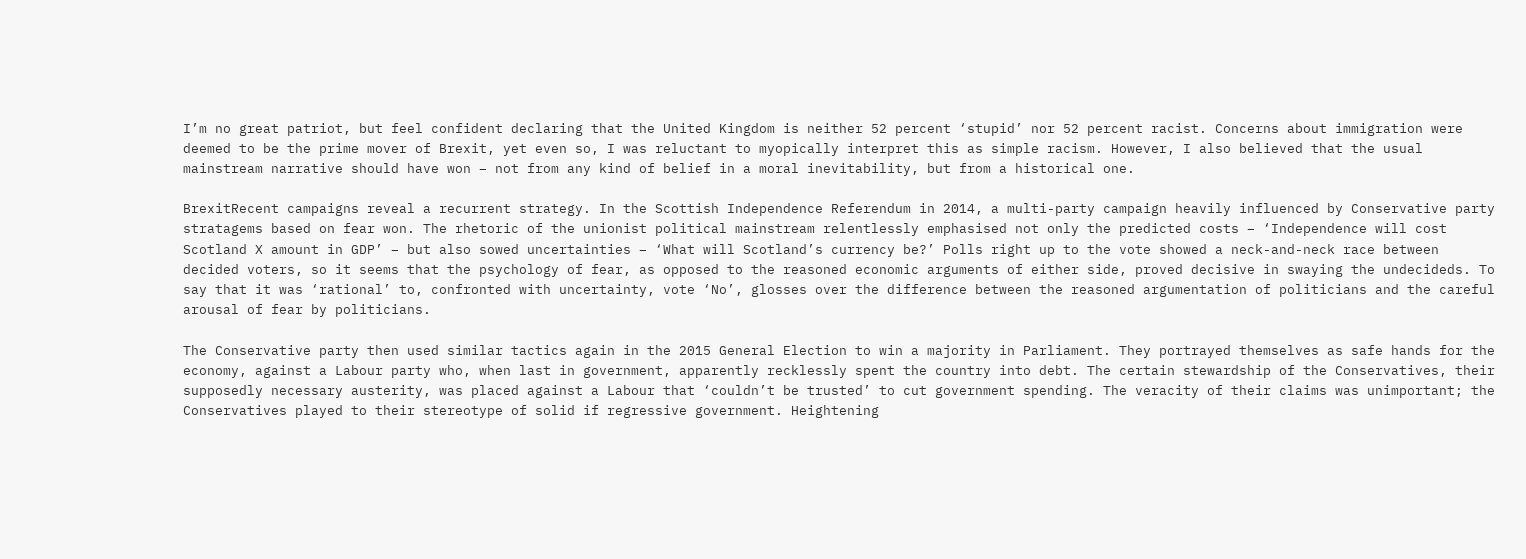I’m no great patriot, but feel confident declaring that the United Kingdom is neither 52 percent ‘stupid’ nor 52 percent racist. Concerns about immigration were deemed to be the prime mover of Brexit, yet even so, I was reluctant to myopically interpret this as simple racism. However, I also believed that the usual mainstream narrative should have won – not from any kind of belief in a moral inevitability, but from a historical one.

BrexitRecent campaigns reveal a recurrent strategy. In the Scottish Independence Referendum in 2014, a multi-party campaign heavily influenced by Conservative party stratagems based on fear won. The rhetoric of the unionist political mainstream relentlessly emphasised not only the predicted costs – ‘Independence will cost Scotland X amount in GDP’ – but also sowed uncertainties – ‘What will Scotland’s currency be?’ Polls right up to the vote showed a neck-and-neck race between decided voters, so it seems that the psychology of fear, as opposed to the reasoned economic arguments of either side, proved decisive in swaying the undecideds. To say that it was ‘rational’ to, confronted with uncertainty, vote ‘No’, glosses over the difference between the reasoned argumentation of politicians and the careful arousal of fear by politicians.

The Conservative party then used similar tactics again in the 2015 General Election to win a majority in Parliament. They portrayed themselves as safe hands for the economy, against a Labour party who, when last in government, apparently recklessly spent the country into debt. The certain stewardship of the Conservatives, their supposedly necessary austerity, was placed against a Labour that ‘couldn’t be trusted’ to cut government spending. The veracity of their claims was unimportant; the Conservatives played to their stereotype of solid if regressive government. Heightening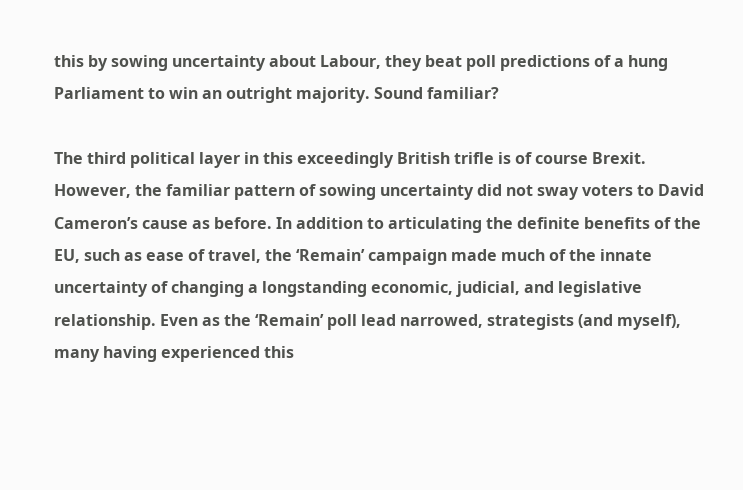this by sowing uncertainty about Labour, they beat poll predictions of a hung Parliament to win an outright majority. Sound familiar?

The third political layer in this exceedingly British trifle is of course Brexit. However, the familiar pattern of sowing uncertainty did not sway voters to David Cameron’s cause as before. In addition to articulating the definite benefits of the EU, such as ease of travel, the ‘Remain’ campaign made much of the innate uncertainty of changing a longstanding economic, judicial, and legislative relationship. Even as the ‘Remain’ poll lead narrowed, strategists (and myself), many having experienced this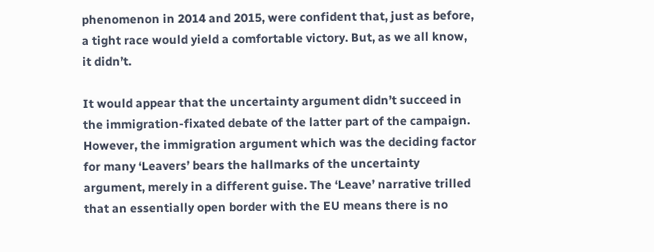phenomenon in 2014 and 2015, were confident that, just as before, a tight race would yield a comfortable victory. But, as we all know, it didn’t.

It would appear that the uncertainty argument didn’t succeed in the immigration-fixated debate of the latter part of the campaign. However, the immigration argument which was the deciding factor for many ‘Leavers’ bears the hallmarks of the uncertainty argument, merely in a different guise. The ‘Leave’ narrative trilled that an essentially open border with the EU means there is no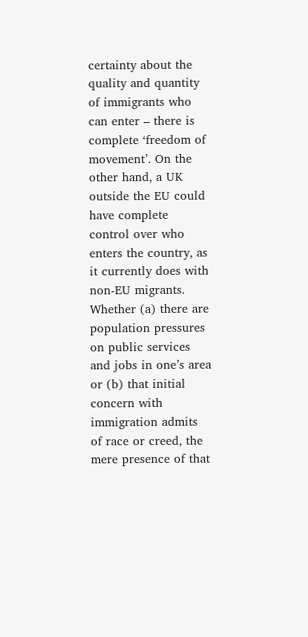certainty about the quality and quantity of immigrants who can enter – there is complete ‘freedom of movement’. On the other hand, a UK outside the EU could have complete control over who enters the country, as it currently does with non-EU migrants. Whether (a) there are population pressures on public services and jobs in one’s area or (b) that initial concern with immigration admits of race or creed, the mere presence of that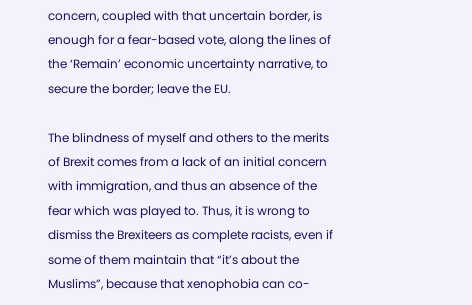concern, coupled with that uncertain border, is enough for a fear-based vote, along the lines of the ‘Remain’ economic uncertainty narrative, to secure the border; leave the EU.

The blindness of myself and others to the merits of Brexit comes from a lack of an initial concern with immigration, and thus an absence of the fear which was played to. Thus, it is wrong to dismiss the Brexiteers as complete racists, even if some of them maintain that “it’s about the Muslims”, because that xenophobia can co-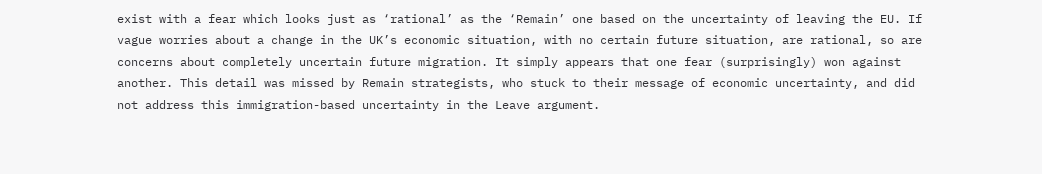exist with a fear which looks just as ‘rational’ as the ‘Remain’ one based on the uncertainty of leaving the EU. If vague worries about a change in the UK’s economic situation, with no certain future situation, are rational, so are concerns about completely uncertain future migration. It simply appears that one fear (surprisingly) won against another. This detail was missed by Remain strategists, who stuck to their message of economic uncertainty, and did not address this immigration-based uncertainty in the Leave argument.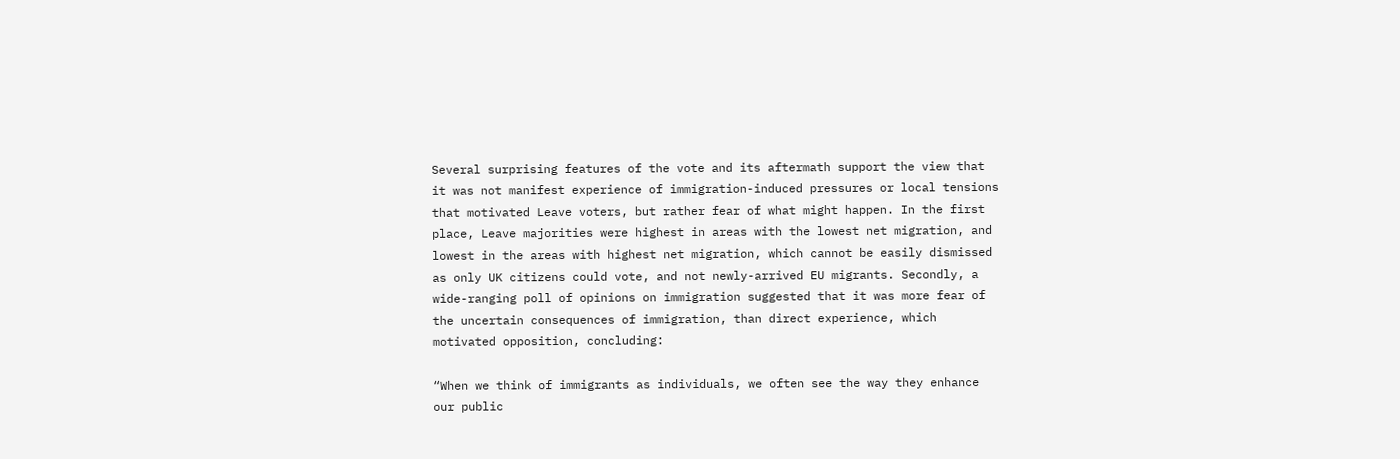Several surprising features of the vote and its aftermath support the view that it was not manifest experience of immigration-induced pressures or local tensions that motivated Leave voters, but rather fear of what might happen. In the first place, Leave majorities were highest in areas with the lowest net migration, and lowest in the areas with highest net migration, which cannot be easily dismissed as only UK citizens could vote, and not newly-arrived EU migrants. Secondly, a wide-ranging poll of opinions on immigration suggested that it was more fear of the uncertain consequences of immigration, than direct experience, which motivated opposition, concluding:

“When we think of immigrants as individuals, we often see the way they enhance our public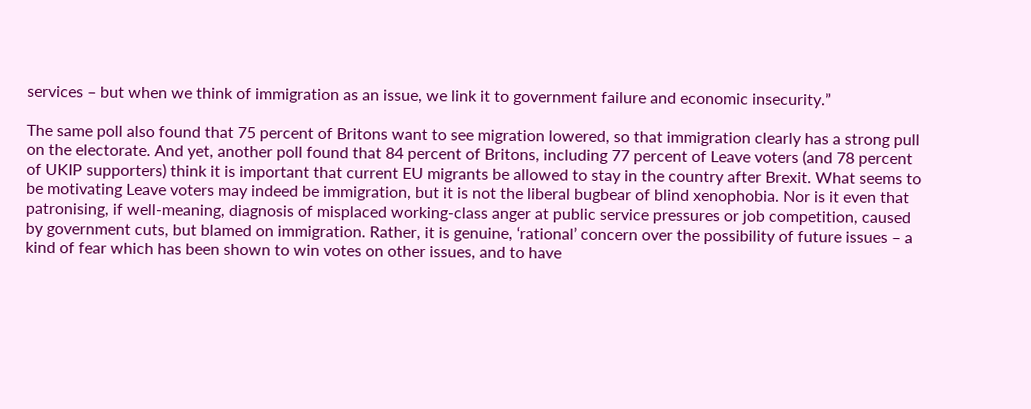services – but when we think of immigration as an issue, we link it to government failure and economic insecurity.”

The same poll also found that 75 percent of Britons want to see migration lowered, so that immigration clearly has a strong pull on the electorate. And yet, another poll found that 84 percent of Britons, including 77 percent of Leave voters (and 78 percent of UKIP supporters) think it is important that current EU migrants be allowed to stay in the country after Brexit. What seems to be motivating Leave voters may indeed be immigration, but it is not the liberal bugbear of blind xenophobia. Nor is it even that patronising, if well-meaning, diagnosis of misplaced working-class anger at public service pressures or job competition, caused by government cuts, but blamed on immigration. Rather, it is genuine, ‘rational’ concern over the possibility of future issues – a kind of fear which has been shown to win votes on other issues, and to have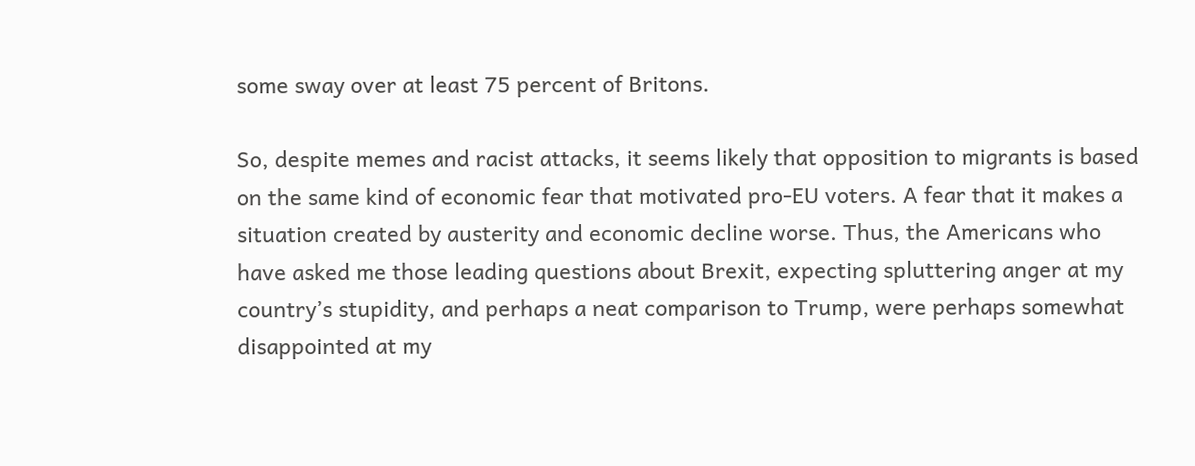some sway over at least 75 percent of Britons.

So, despite memes and racist attacks, it seems likely that opposition to migrants is based on the same kind of economic fear that motivated pro-EU voters. A fear that it makes a situation created by austerity and economic decline worse. Thus, the Americans who have asked me those leading questions about Brexit, expecting spluttering anger at my country’s stupidity, and perhaps a neat comparison to Trump, were perhaps somewhat disappointed at my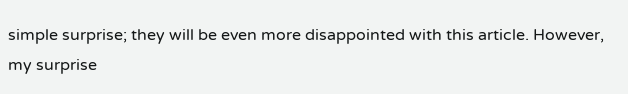simple surprise; they will be even more disappointed with this article. However, my surprise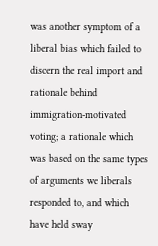was another symptom of a liberal bias which failed to discern the real import and rationale behind immigration-motivated voting; a rationale which was based on the same types of arguments we liberals responded to, and which have held sway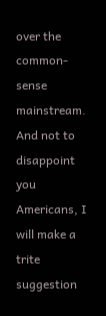over the common-sense mainstream. And not to disappoint you Americans, I will make a trite suggestion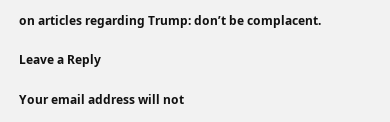on articles regarding Trump: don’t be complacent.

Leave a Reply

Your email address will not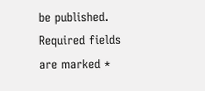be published. Required fields are marked *